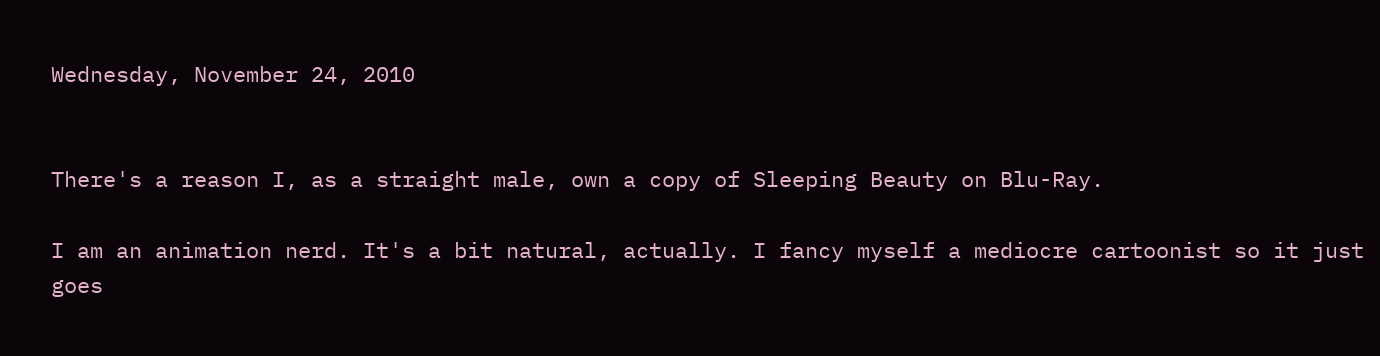Wednesday, November 24, 2010


There's a reason I, as a straight male, own a copy of Sleeping Beauty on Blu-Ray.

I am an animation nerd. It's a bit natural, actually. I fancy myself a mediocre cartoonist so it just goes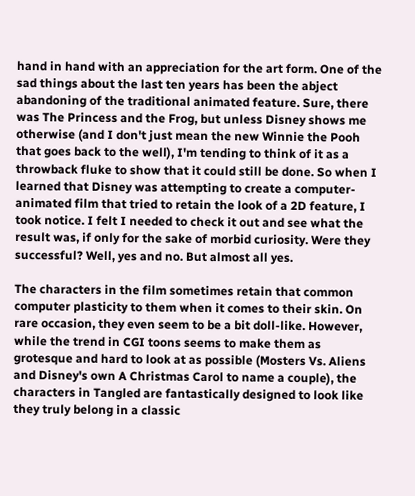hand in hand with an appreciation for the art form. One of the sad things about the last ten years has been the abject abandoning of the traditional animated feature. Sure, there was The Princess and the Frog, but unless Disney shows me otherwise (and I don't just mean the new Winnie the Pooh that goes back to the well), I'm tending to think of it as a throwback fluke to show that it could still be done. So when I learned that Disney was attempting to create a computer-animated film that tried to retain the look of a 2D feature, I took notice. I felt I needed to check it out and see what the result was, if only for the sake of morbid curiosity. Were they successful? Well, yes and no. But almost all yes.

The characters in the film sometimes retain that common computer plasticity to them when it comes to their skin. On rare occasion, they even seem to be a bit doll-like. However, while the trend in CGI toons seems to make them as grotesque and hard to look at as possible (Mosters Vs. Aliens and Disney's own A Christmas Carol to name a couple), the characters in Tangled are fantastically designed to look like they truly belong in a classic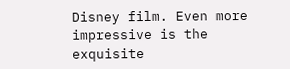Disney film. Even more impressive is the exquisite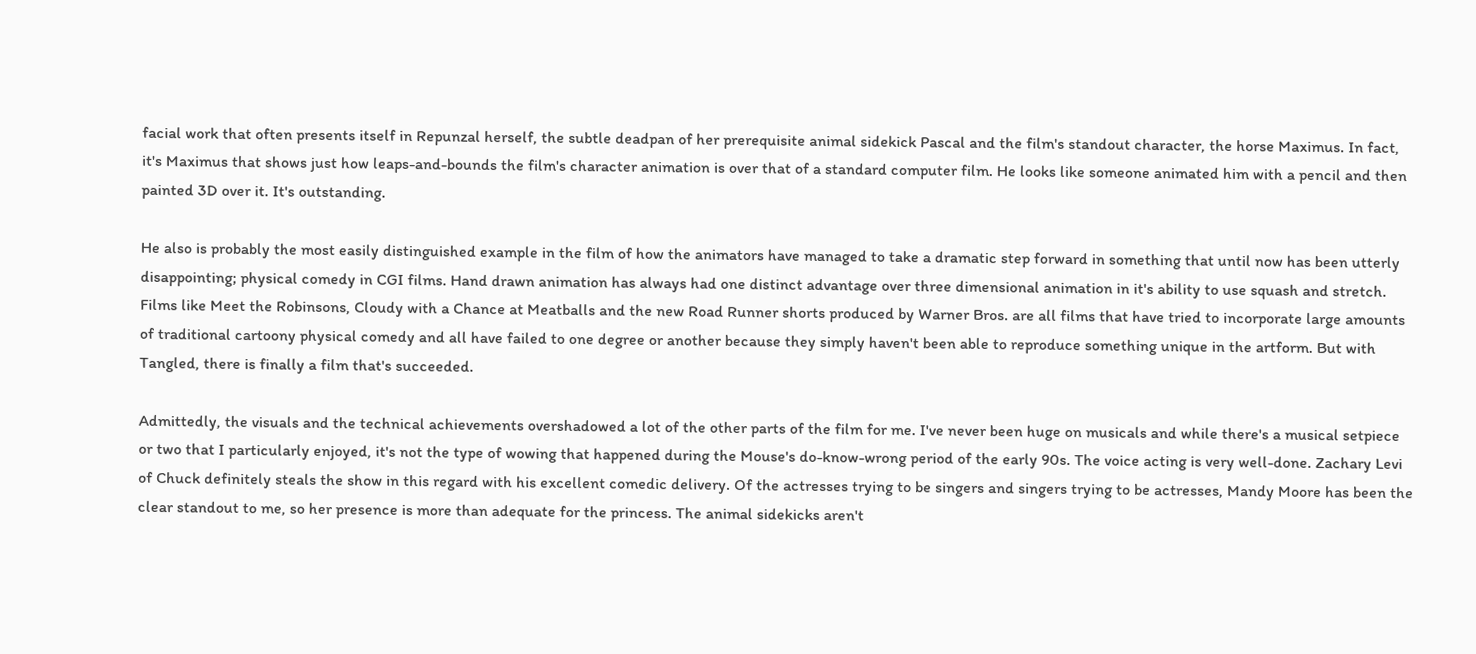facial work that often presents itself in Repunzal herself, the subtle deadpan of her prerequisite animal sidekick Pascal and the film's standout character, the horse Maximus. In fact, it's Maximus that shows just how leaps-and-bounds the film's character animation is over that of a standard computer film. He looks like someone animated him with a pencil and then painted 3D over it. It's outstanding.

He also is probably the most easily distinguished example in the film of how the animators have managed to take a dramatic step forward in something that until now has been utterly disappointing; physical comedy in CGI films. Hand drawn animation has always had one distinct advantage over three dimensional animation in it's ability to use squash and stretch. Films like Meet the Robinsons, Cloudy with a Chance at Meatballs and the new Road Runner shorts produced by Warner Bros. are all films that have tried to incorporate large amounts of traditional cartoony physical comedy and all have failed to one degree or another because they simply haven't been able to reproduce something unique in the artform. But with Tangled, there is finally a film that's succeeded.

Admittedly, the visuals and the technical achievements overshadowed a lot of the other parts of the film for me. I've never been huge on musicals and while there's a musical setpiece or two that I particularly enjoyed, it's not the type of wowing that happened during the Mouse's do-know-wrong period of the early 90s. The voice acting is very well-done. Zachary Levi of Chuck definitely steals the show in this regard with his excellent comedic delivery. Of the actresses trying to be singers and singers trying to be actresses, Mandy Moore has been the clear standout to me, so her presence is more than adequate for the princess. The animal sidekicks aren't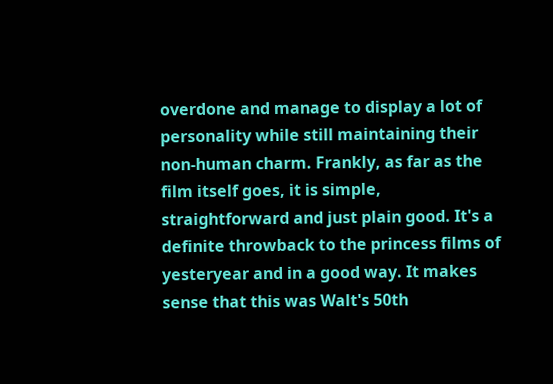overdone and manage to display a lot of personality while still maintaining their non-human charm. Frankly, as far as the film itself goes, it is simple, straightforward and just plain good. It's a definite throwback to the princess films of yesteryear and in a good way. It makes sense that this was Walt's 50th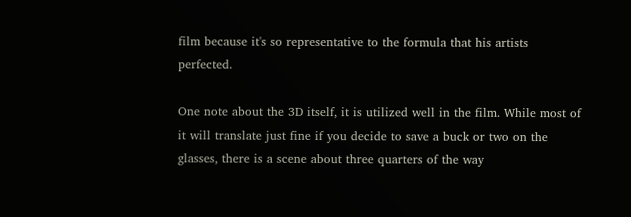film because it's so representative to the formula that his artists perfected.

One note about the 3D itself, it is utilized well in the film. While most of it will translate just fine if you decide to save a buck or two on the glasses, there is a scene about three quarters of the way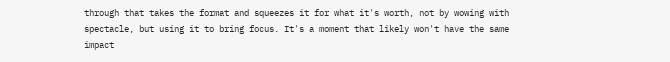through that takes the format and squeezes it for what it's worth, not by wowing with spectacle, but using it to bring focus. It's a moment that likely won't have the same impact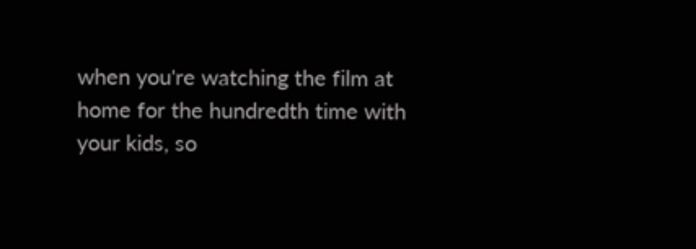when you're watching the film at home for the hundredth time with your kids, so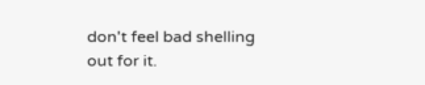don't feel bad shelling out for it.